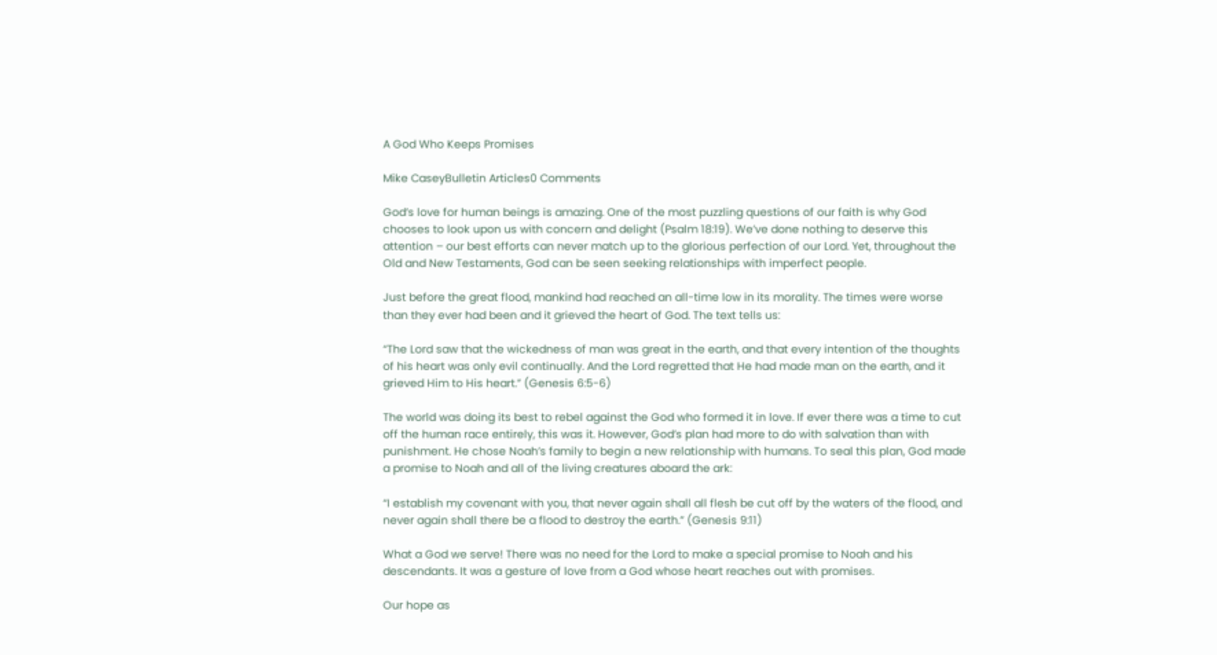A God Who Keeps Promises

Mike CaseyBulletin Articles0 Comments

God’s love for human beings is amazing. One of the most puzzling questions of our faith is why God chooses to look upon us with concern and delight (Psalm 18:19). We’ve done nothing to deserve this attention – our best efforts can never match up to the glorious perfection of our Lord. Yet, throughout the Old and New Testaments, God can be seen seeking relationships with imperfect people.

Just before the great flood, mankind had reached an all-time low in its morality. The times were worse than they ever had been and it grieved the heart of God. The text tells us:

“The Lord saw that the wickedness of man was great in the earth, and that every intention of the thoughts of his heart was only evil continually. And the Lord regretted that He had made man on the earth, and it grieved Him to His heart.” (Genesis 6:5-6)

The world was doing its best to rebel against the God who formed it in love. If ever there was a time to cut off the human race entirely, this was it. However, God’s plan had more to do with salvation than with punishment. He chose Noah’s family to begin a new relationship with humans. To seal this plan, God made a promise to Noah and all of the living creatures aboard the ark:

“I establish my covenant with you, that never again shall all flesh be cut off by the waters of the flood, and never again shall there be a flood to destroy the earth.” (Genesis 9:11)

What a God we serve! There was no need for the Lord to make a special promise to Noah and his descendants. It was a gesture of love from a God whose heart reaches out with promises.

Our hope as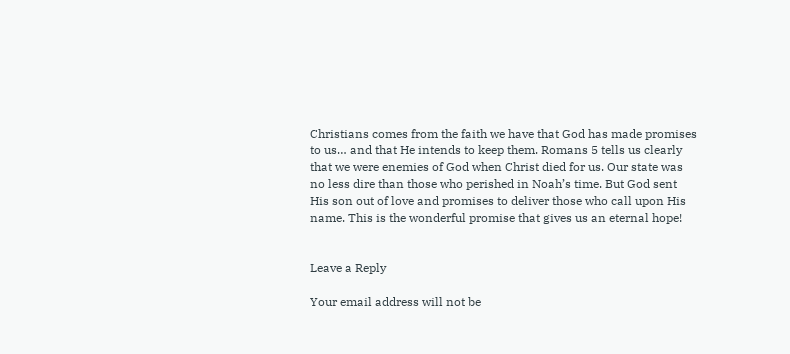Christians comes from the faith we have that God has made promises to us… and that He intends to keep them. Romans 5 tells us clearly that we were enemies of God when Christ died for us. Our state was no less dire than those who perished in Noah’s time. But God sent His son out of love and promises to deliver those who call upon His name. This is the wonderful promise that gives us an eternal hope!


Leave a Reply

Your email address will not be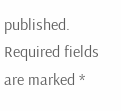published. Required fields are marked *